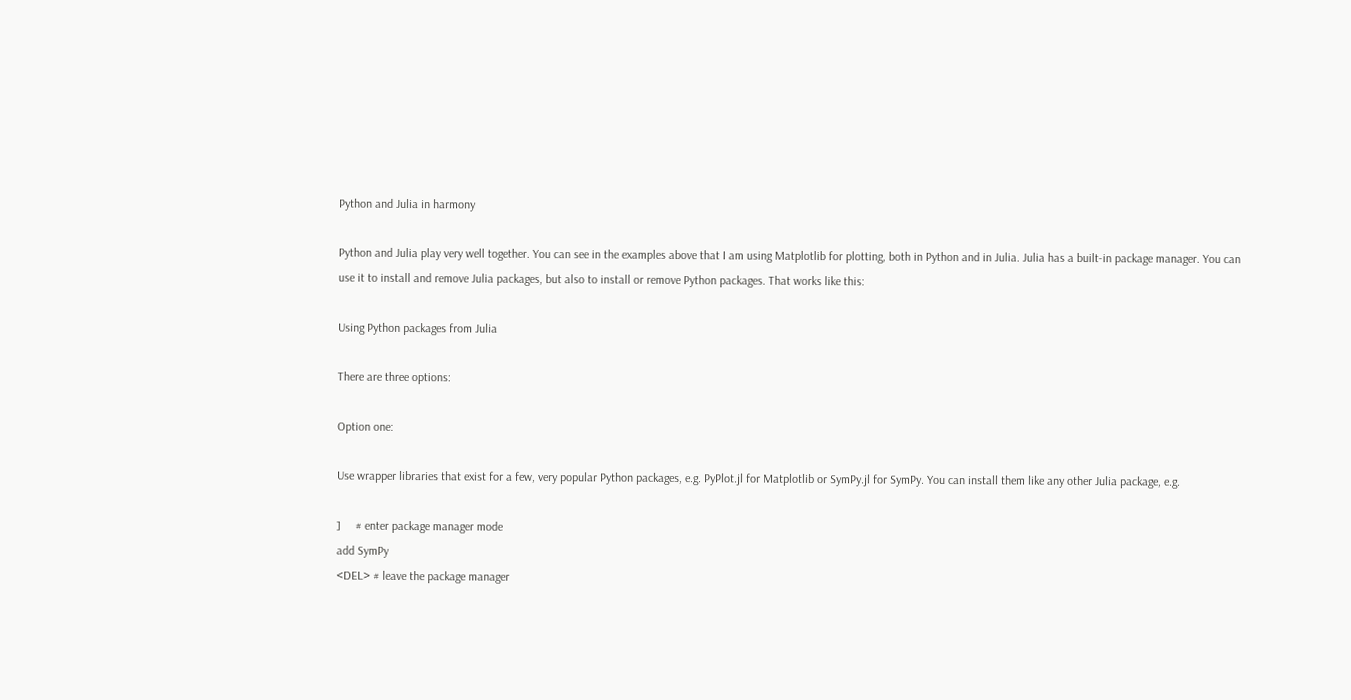Python and Julia in harmony

Python and Julia play very well together. You can see in the examples above that I am using Matplotlib for plotting, both in Python and in Julia. Julia has a built-in package manager. You can use it to install and remove Julia packages, but also to install or remove Python packages. That works like this:

Using Python packages from Julia

There are three options:

Option one:

Use wrapper libraries that exist for a few, very popular Python packages, e.g. PyPlot.jl for Matplotlib or SymPy.jl for SymPy. You can install them like any other Julia package, e.g.

]     # enter package manager mode
add SymPy
<DEL> # leave the package manager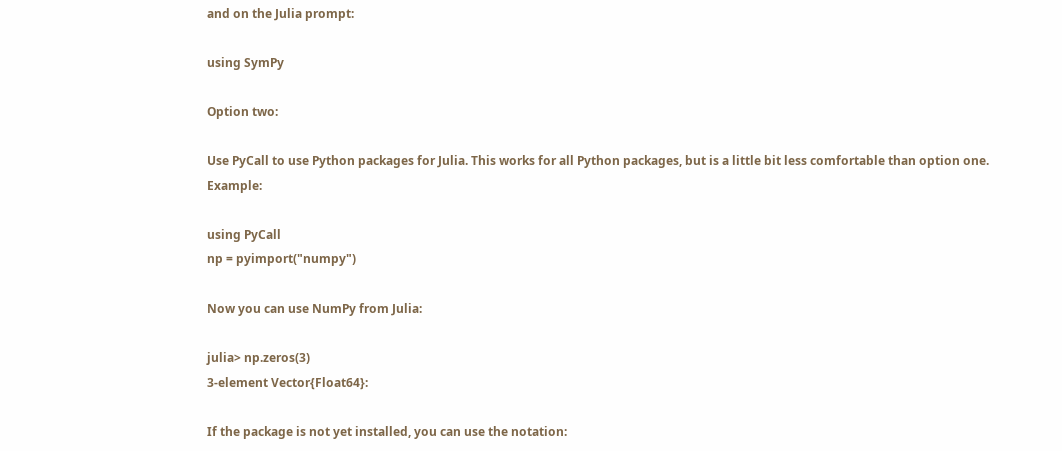and on the Julia prompt:

using SymPy

Option two:

Use PyCall to use Python packages for Julia. This works for all Python packages, but is a little bit less comfortable than option one. Example:

using PyCall
np = pyimport("numpy")

Now you can use NumPy from Julia:

julia> np.zeros(3)
3-element Vector{Float64}:

If the package is not yet installed, you can use the notation: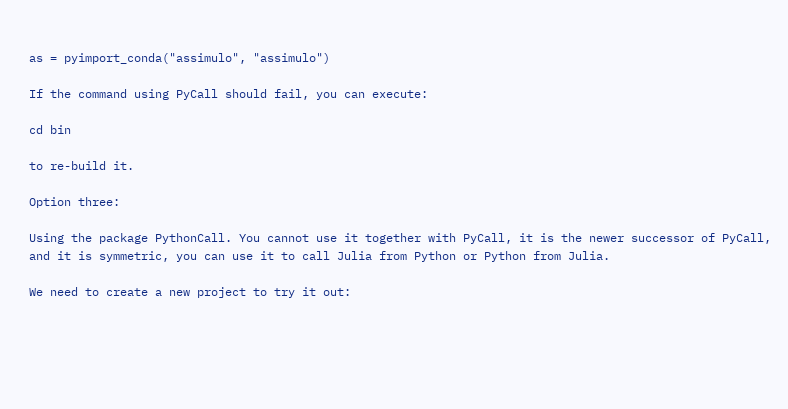as = pyimport_conda("assimulo", "assimulo")

If the command using PyCall should fail, you can execute:

cd bin

to re-build it.

Option three:

Using the package PythonCall. You cannot use it together with PyCall, it is the newer successor of PyCall, and it is symmetric, you can use it to call Julia from Python or Python from Julia.

We need to create a new project to try it out: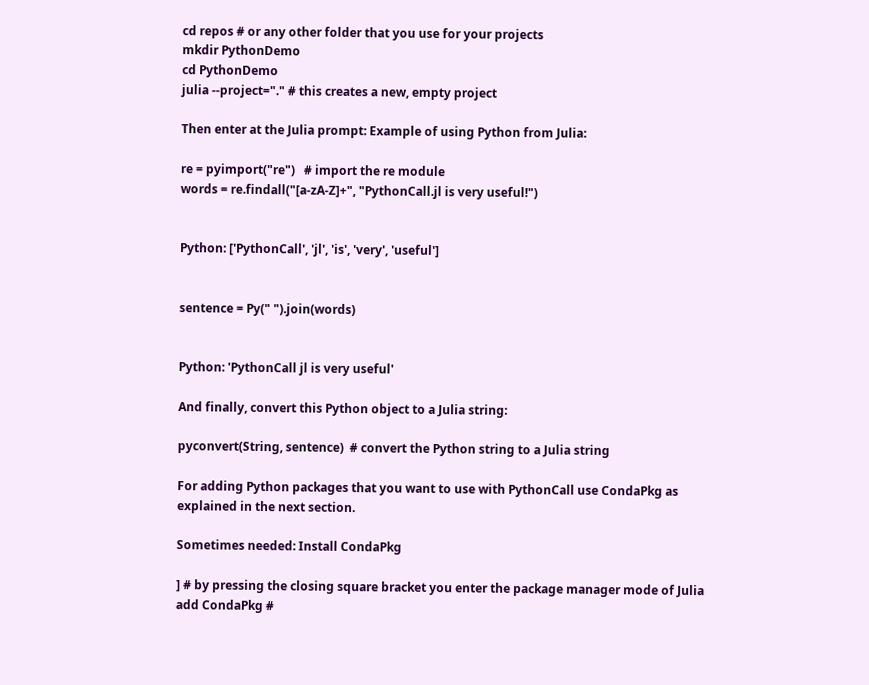cd repos # or any other folder that you use for your projects
mkdir PythonDemo
cd PythonDemo
julia --project="." # this creates a new, empty project

Then enter at the Julia prompt: Example of using Python from Julia:

re = pyimport("re")   # import the re module
words = re.findall("[a-zA-Z]+", "PythonCall.jl is very useful!")


Python: ['PythonCall', 'jl', 'is', 'very', 'useful']


sentence = Py(" ").join(words)


Python: 'PythonCall jl is very useful'

And finally, convert this Python object to a Julia string:

pyconvert(String, sentence)  # convert the Python string to a Julia string

For adding Python packages that you want to use with PythonCall use CondaPkg as explained in the next section.

Sometimes needed: Install CondaPkg

] # by pressing the closing square bracket you enter the package manager mode of Julia
add CondaPkg #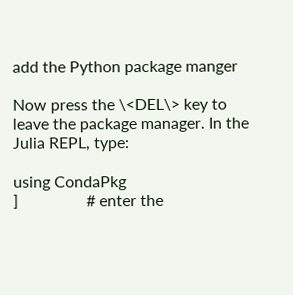add the Python package manger

Now press the \<DEL\> key to leave the package manager. In the Julia REPL, type:

using CondaPkg
]                 # enter the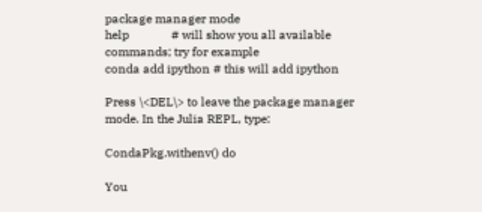package manager mode
help              # will show you all available commands; try for example
conda add ipython # this will add ipython

Press \<DEL\> to leave the package manager mode. In the Julia REPL, type:

CondaPkg.withenv() do

You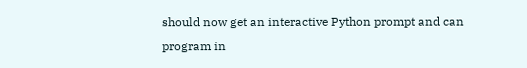should now get an interactive Python prompt and can program in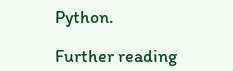Python.

Further reading